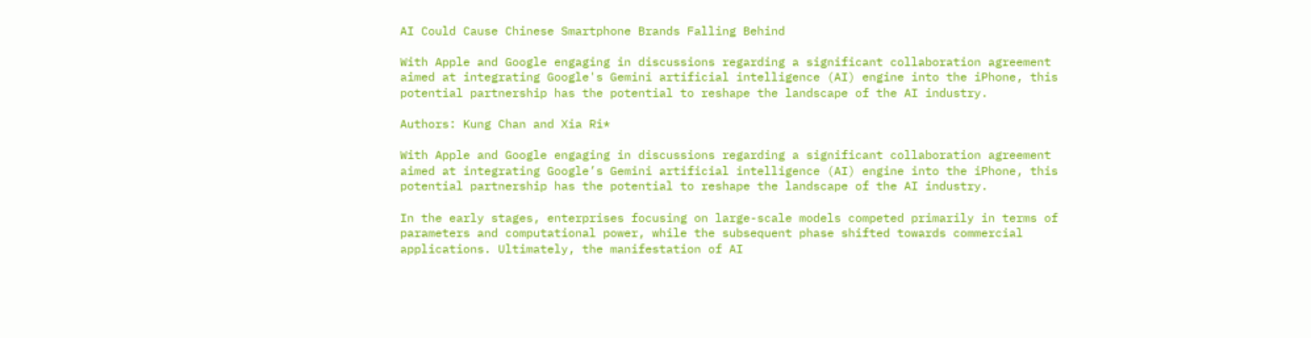AI Could Cause Chinese Smartphone Brands Falling Behind

With Apple and Google engaging in discussions regarding a significant collaboration agreement aimed at integrating Google's Gemini artificial intelligence (AI) engine into the iPhone, this potential partnership has the potential to reshape the landscape of the AI industry.

Authors: Kung Chan and Xia Ri*

With Apple and Google engaging in discussions regarding a significant collaboration agreement aimed at integrating Google’s Gemini artificial intelligence (AI) engine into the iPhone, this potential partnership has the potential to reshape the landscape of the AI industry.

In the early stages, enterprises focusing on large-scale models competed primarily in terms of parameters and computational power, while the subsequent phase shifted towards commercial applications. Ultimately, the manifestation of AI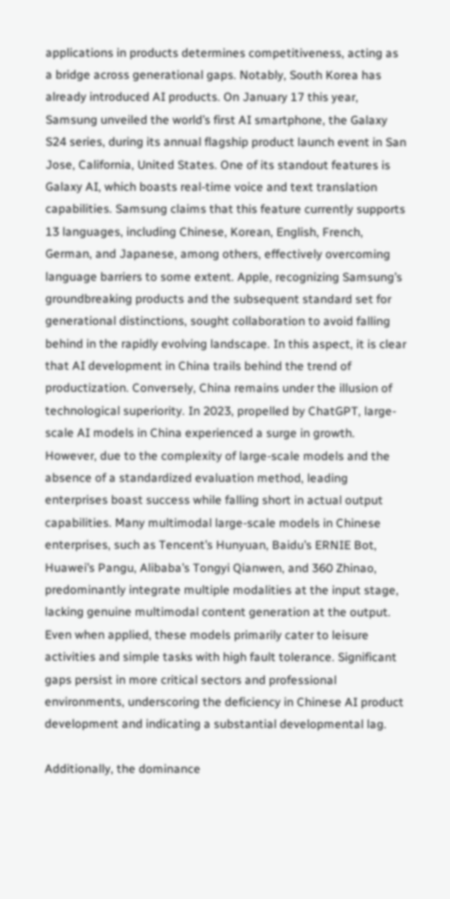applications in products determines competitiveness, acting as a bridge across generational gaps. Notably, South Korea has already introduced AI products. On January 17 this year, Samsung unveiled the world’s first AI smartphone, the Galaxy S24 series, during its annual flagship product launch event in San Jose, California, United States. One of its standout features is Galaxy AI, which boasts real-time voice and text translation capabilities. Samsung claims that this feature currently supports 13 languages, including Chinese, Korean, English, French, German, and Japanese, among others, effectively overcoming language barriers to some extent. Apple, recognizing Samsung’s groundbreaking products and the subsequent standard set for generational distinctions, sought collaboration to avoid falling behind in the rapidly evolving landscape. In this aspect, it is clear that AI development in China trails behind the trend of productization. Conversely, China remains under the illusion of technological superiority. In 2023, propelled by ChatGPT, large-scale AI models in China experienced a surge in growth. However, due to the complexity of large-scale models and the absence of a standardized evaluation method, leading enterprises boast success while falling short in actual output capabilities. Many multimodal large-scale models in Chinese enterprises, such as Tencent’s Hunyuan, Baidu’s ERNIE Bot, Huawei’s Pangu, Alibaba’s Tongyi Qianwen, and 360 Zhinao, predominantly integrate multiple modalities at the input stage, lacking genuine multimodal content generation at the output. Even when applied, these models primarily cater to leisure activities and simple tasks with high fault tolerance. Significant gaps persist in more critical sectors and professional environments, underscoring the deficiency in Chinese AI product development and indicating a substantial developmental lag.

Additionally, the dominance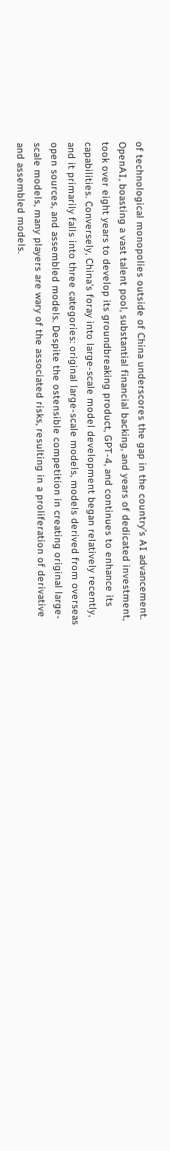of technological monopolies outside of China underscores the gap in the country’s AI advancement. OpenAI, boasting a vast talent pool, substantial financial backing, and years of dedicated investment, took over eight years to develop its groundbreaking product, GPT-4, and continues to enhance its capabilities. Conversely, China’s foray into large-scale model development began relatively recently, and it primarily falls into three categories: original large-scale models, models derived from overseas open sources, and assembled models. Despite the ostensible competition in creating original large-scale models, many players are wary of the associated risks, resulting in a proliferation of derivative and assembled models.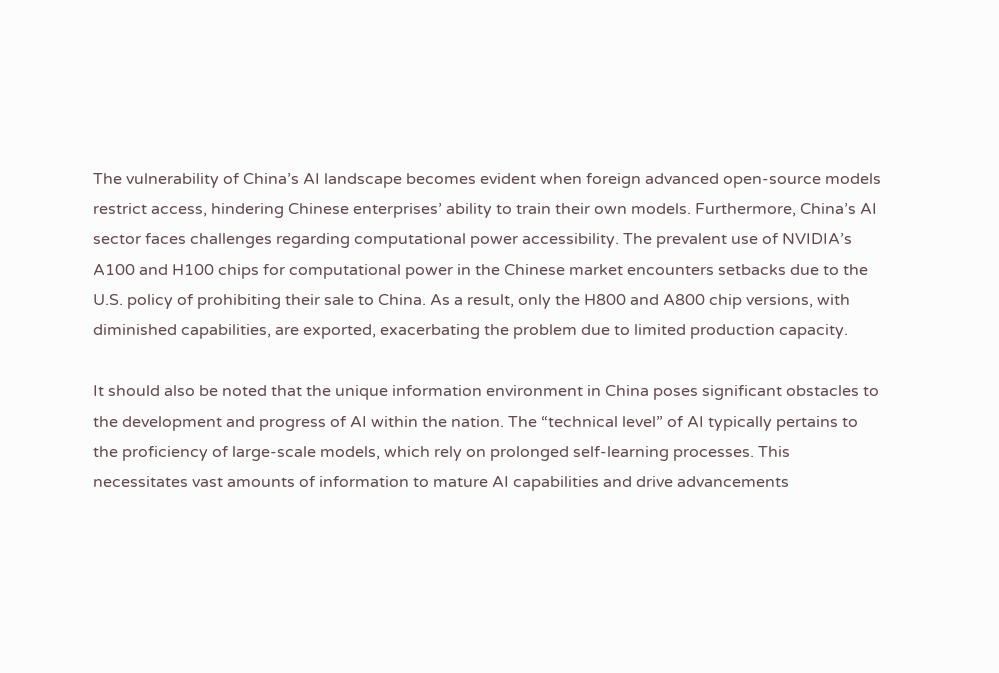The vulnerability of China’s AI landscape becomes evident when foreign advanced open-source models restrict access, hindering Chinese enterprises’ ability to train their own models. Furthermore, China’s AI sector faces challenges regarding computational power accessibility. The prevalent use of NVIDIA’s A100 and H100 chips for computational power in the Chinese market encounters setbacks due to the U.S. policy of prohibiting their sale to China. As a result, only the H800 and A800 chip versions, with diminished capabilities, are exported, exacerbating the problem due to limited production capacity.

It should also be noted that the unique information environment in China poses significant obstacles to the development and progress of AI within the nation. The “technical level” of AI typically pertains to the proficiency of large-scale models, which rely on prolonged self-learning processes. This necessitates vast amounts of information to mature AI capabilities and drive advancements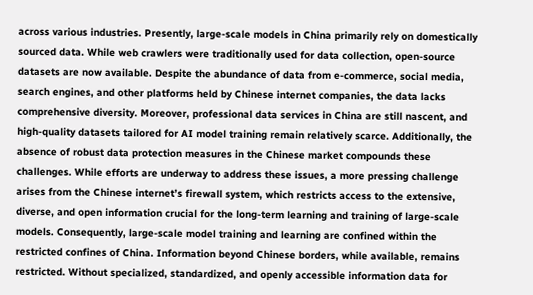across various industries. Presently, large-scale models in China primarily rely on domestically sourced data. While web crawlers were traditionally used for data collection, open-source datasets are now available. Despite the abundance of data from e-commerce, social media, search engines, and other platforms held by Chinese internet companies, the data lacks comprehensive diversity. Moreover, professional data services in China are still nascent, and high-quality datasets tailored for AI model training remain relatively scarce. Additionally, the absence of robust data protection measures in the Chinese market compounds these challenges. While efforts are underway to address these issues, a more pressing challenge arises from the Chinese internet’s firewall system, which restricts access to the extensive, diverse, and open information crucial for the long-term learning and training of large-scale models. Consequently, large-scale model training and learning are confined within the restricted confines of China. Information beyond Chinese borders, while available, remains restricted. Without specialized, standardized, and openly accessible information data for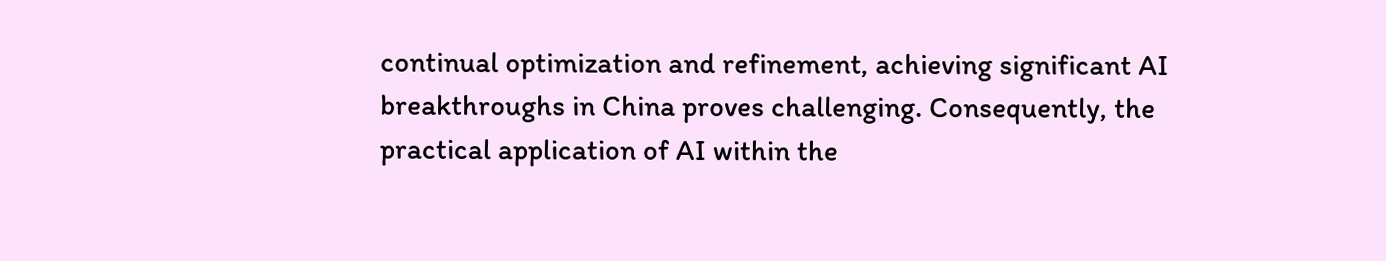continual optimization and refinement, achieving significant AI breakthroughs in China proves challenging. Consequently, the practical application of AI within the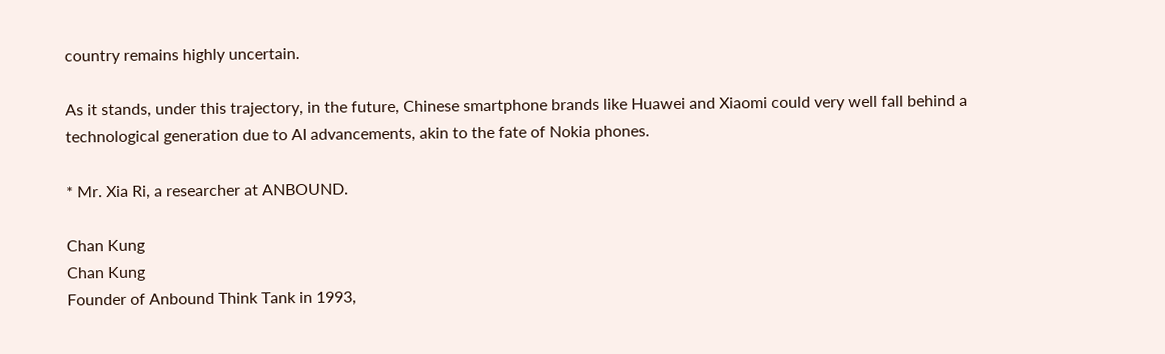country remains highly uncertain.

As it stands, under this trajectory, in the future, Chinese smartphone brands like Huawei and Xiaomi could very well fall behind a technological generation due to AI advancements, akin to the fate of Nokia phones.

* Mr. Xia Ri, a researcher at ANBOUND.

Chan Kung
Chan Kung
Founder of Anbound Think Tank in 1993,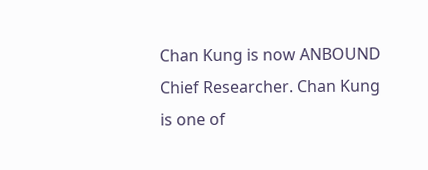Chan Kung is now ANBOUND Chief Researcher. Chan Kung is one of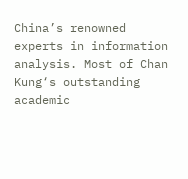China’s renowned experts in information analysis. Most of Chan Kung‘s outstanding academic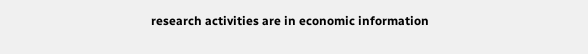research activities are in economic information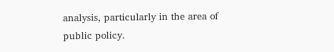analysis, particularly in the area of public policy.